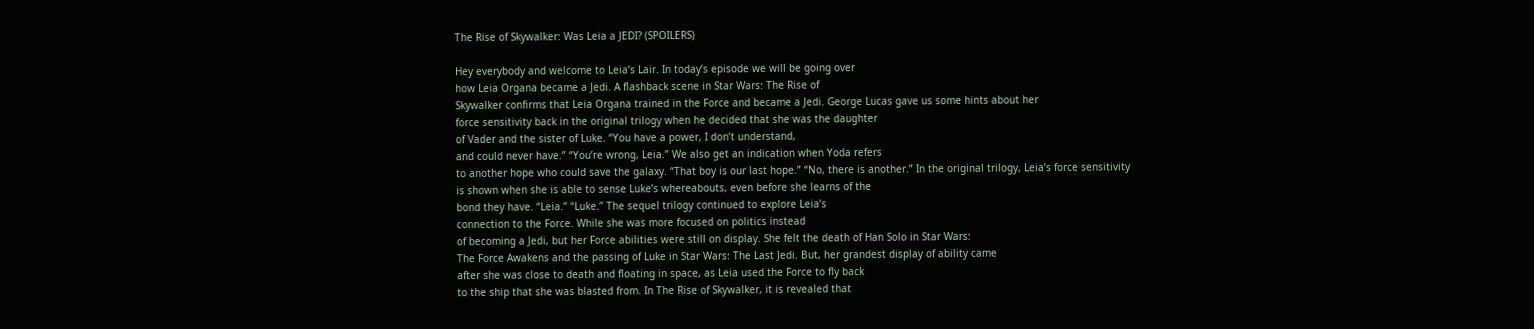The Rise of Skywalker: Was Leia a JEDI? (SPOILERS)

Hey everybody and welcome to Leia’s Lair. In today’s episode we will be going over
how Leia Organa became a Jedi. A flashback scene in Star Wars: The Rise of
Skywalker confirms that Leia Organa trained in the Force and became a Jedi. George Lucas gave us some hints about her
force sensitivity back in the original trilogy when he decided that she was the daughter
of Vader and the sister of Luke. “You have a power, I don’t understand,
and could never have.” “You’re wrong, Leia.” We also get an indication when Yoda refers
to another hope who could save the galaxy. “That boy is our last hope.” “No, there is another.” In the original trilogy, Leia’s force sensitivity
is shown when she is able to sense Luke’s whereabouts, even before she learns of the
bond they have. “Leia.” “Luke.” The sequel trilogy continued to explore Leia’s
connection to the Force. While she was more focused on politics instead
of becoming a Jedi, but her Force abilities were still on display. She felt the death of Han Solo in Star Wars:
The Force Awakens and the passing of Luke in Star Wars: The Last Jedi. But, her grandest display of ability came
after she was close to death and floating in space, as Leia used the Force to fly back
to the ship that she was blasted from. In The Rise of Skywalker, it is revealed that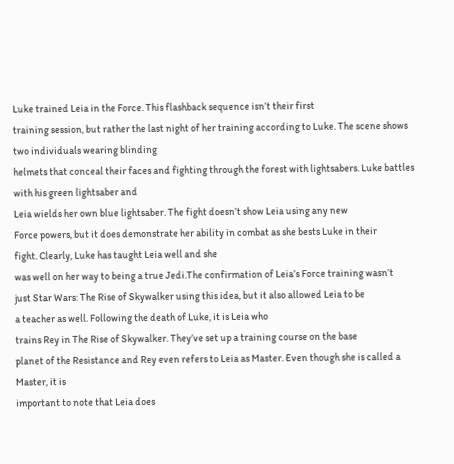Luke trained Leia in the Force. This flashback sequence isn’t their first
training session, but rather the last night of her training according to Luke. The scene shows two individuals wearing blinding
helmets that conceal their faces and fighting through the forest with lightsabers. Luke battles with his green lightsaber and
Leia wields her own blue lightsaber. The fight doesn’t show Leia using any new
Force powers, but it does demonstrate her ability in combat as she bests Luke in their
fight. Clearly, Luke has taught Leia well and she
was well on her way to being a true Jedi.The confirmation of Leia’s Force training wasn’t
just Star Wars: The Rise of Skywalker using this idea, but it also allowed Leia to be
a teacher as well. Following the death of Luke, it is Leia who
trains Rey in The Rise of Skywalker. They’ve set up a training course on the base
planet of the Resistance and Rey even refers to Leia as Master. Even though she is called a Master, it is
important to note that Leia does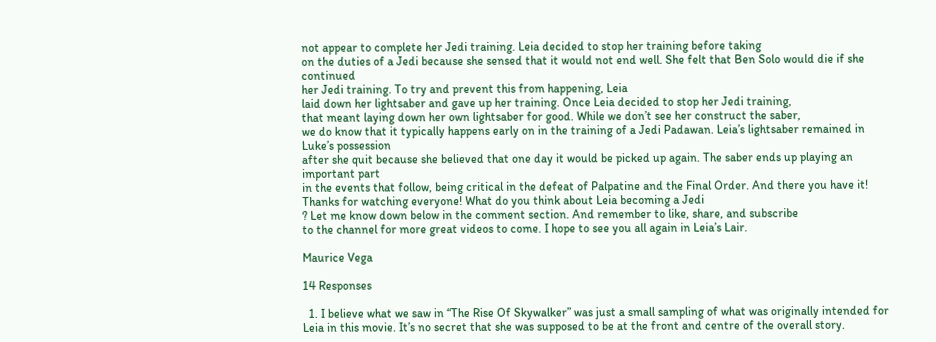not appear to complete her Jedi training. Leia decided to stop her training before taking
on the duties of a Jedi because she sensed that it would not end well. She felt that Ben Solo would die if she continued
her Jedi training. To try and prevent this from happening, Leia
laid down her lightsaber and gave up her training. Once Leia decided to stop her Jedi training,
that meant laying down her own lightsaber for good. While we don’t see her construct the saber,
we do know that it typically happens early on in the training of a Jedi Padawan. Leia’s lightsaber remained in Luke’s possession
after she quit because she believed that one day it would be picked up again. The saber ends up playing an important part
in the events that follow, being critical in the defeat of Palpatine and the Final Order. And there you have it! Thanks for watching everyone! What do you think about Leia becoming a Jedi
? Let me know down below in the comment section. And remember to like, share, and subscribe
to the channel for more great videos to come. I hope to see you all again in Leia’s Lair.

Maurice Vega

14 Responses

  1. I believe what we saw in “The Rise Of Skywalker” was just a small sampling of what was originally intended for Leia in this movie. It’s no secret that she was supposed to be at the front and centre of the overall story.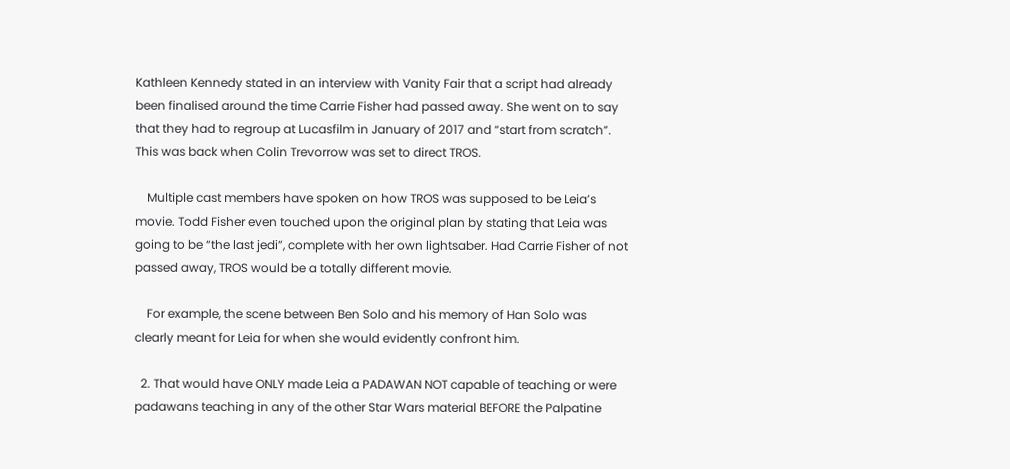Kathleen Kennedy stated in an interview with Vanity Fair that a script had already been finalised around the time Carrie Fisher had passed away. She went on to say that they had to regroup at Lucasfilm in January of 2017 and “start from scratch”. This was back when Colin Trevorrow was set to direct TROS.

    Multiple cast members have spoken on how TROS was supposed to be Leia’s movie. Todd Fisher even touched upon the original plan by stating that Leia was going to be “the last jedi”, complete with her own lightsaber. Had Carrie Fisher of not passed away, TROS would be a totally different movie.

    For example, the scene between Ben Solo and his memory of Han Solo was clearly meant for Leia for when she would evidently confront him.

  2. That would have ONLY made Leia a PADAWAN NOT capable of teaching or were padawans teaching in any of the other Star Wars material BEFORE the Palpatine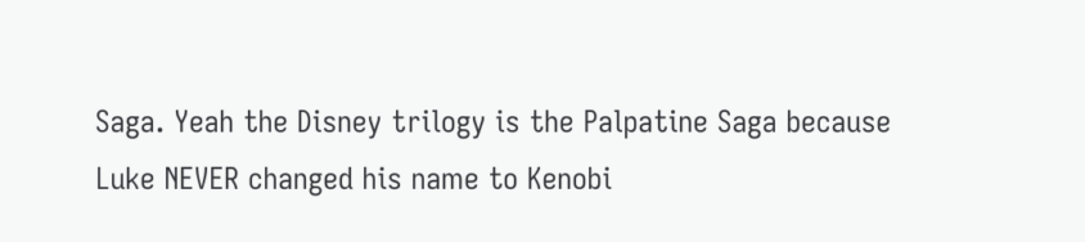Saga. Yeah the Disney trilogy is the Palpatine Saga because Luke NEVER changed his name to Kenobi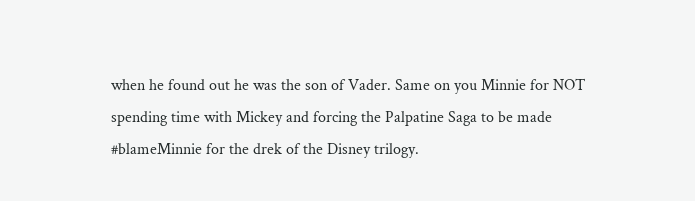when he found out he was the son of Vader. Same on you Minnie for NOT spending time with Mickey and forcing the Palpatine Saga to be made #blameMinnie for the drek of the Disney trilogy.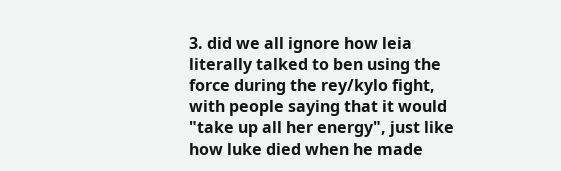3. did we all ignore how leia literally talked to ben using the force during the rey/kylo fight, with people saying that it would "take up all her energy", just like how luke died when he made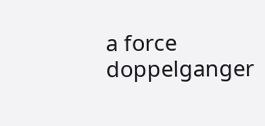a force doppelganger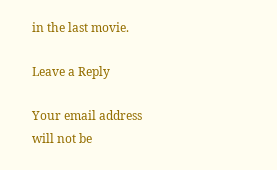in the last movie.

Leave a Reply

Your email address will not be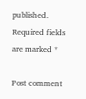published. Required fields are marked *

Post comment